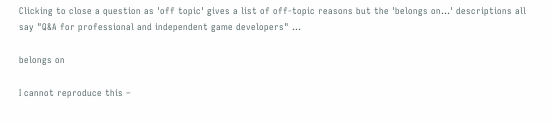Clicking to close a question as 'off topic' gives a list of off-topic reasons but the 'belongs on...' descriptions all say "Q&A for professional and independent game developers" ...

belongs on

I cannot reproduce this –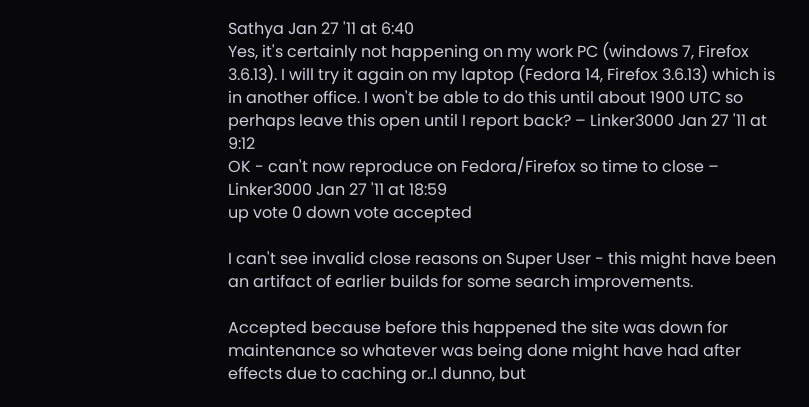Sathya Jan 27 '11 at 6:40
Yes, it's certainly not happening on my work PC (windows 7, Firefox 3.6.13). I will try it again on my laptop (Fedora 14, Firefox 3.6.13) which is in another office. I won't be able to do this until about 1900 UTC so perhaps leave this open until I report back? – Linker3000 Jan 27 '11 at 9:12
OK - can't now reproduce on Fedora/Firefox so time to close – Linker3000 Jan 27 '11 at 18:59
up vote 0 down vote accepted

I can't see invalid close reasons on Super User - this might have been an artifact of earlier builds for some search improvements.

Accepted because before this happened the site was down for maintenance so whatever was being done might have had after effects due to caching or..I dunno, but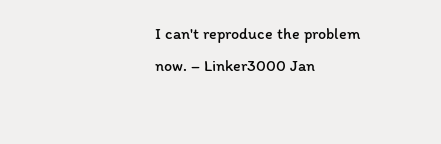I can't reproduce the problem now. – Linker3000 Jan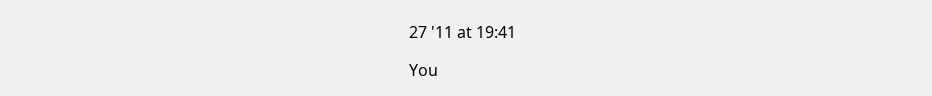27 '11 at 19:41

You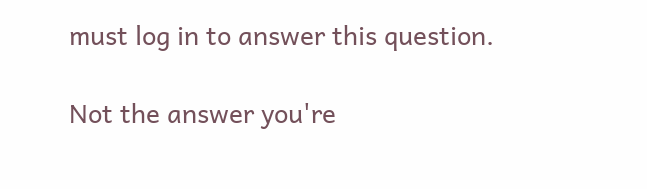must log in to answer this question.

Not the answer you're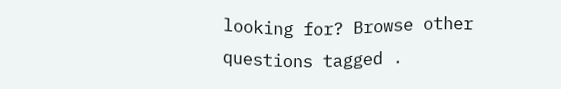looking for? Browse other questions tagged .